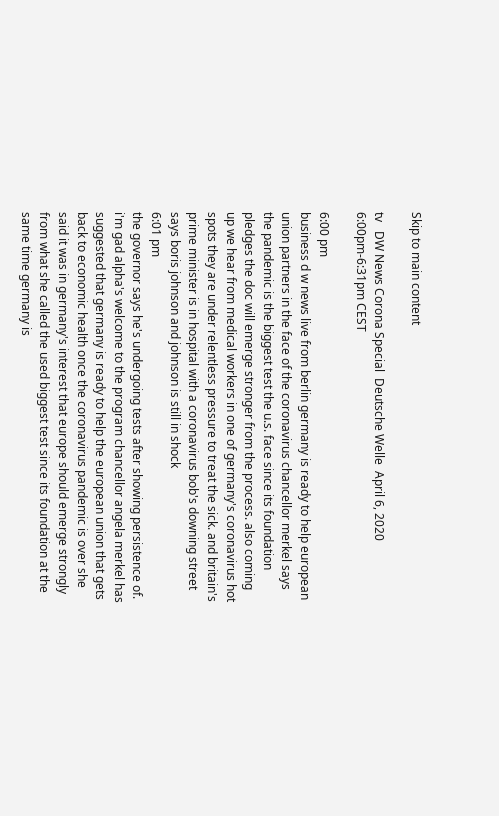Skip to main content

tv   DW News Corona Special  Deutsche Welle  April 6, 2020 6:00pm-6:31pm CEST

6:00 pm
business d w news live from berlin germany is ready to help european union partners in the face of the coronavirus chancellor merkel says the pandemic is the biggest test the u.s. face since its foundation pledges the doc will emerge stronger from the process. also coming up we hear from medical workers in one of germany's coronavirus hot spots they are under relentless pressure to treat the sick. and britain's prime minister is in hospital with a coronavirus bob's downing street says boris johnson and johnson is still in shock
6:01 pm
the governor says he's undergoing tests after showing persistence of. i'm gad alpha's welcome to the program chancellor angela merkel has suggested that germany is ready to help the european union that gets back to economic health once the coronavirus pandemic is over she said it was in germany's interest that europe should emerge strongly from what she called the used biggest test since its foundation at the same time germany is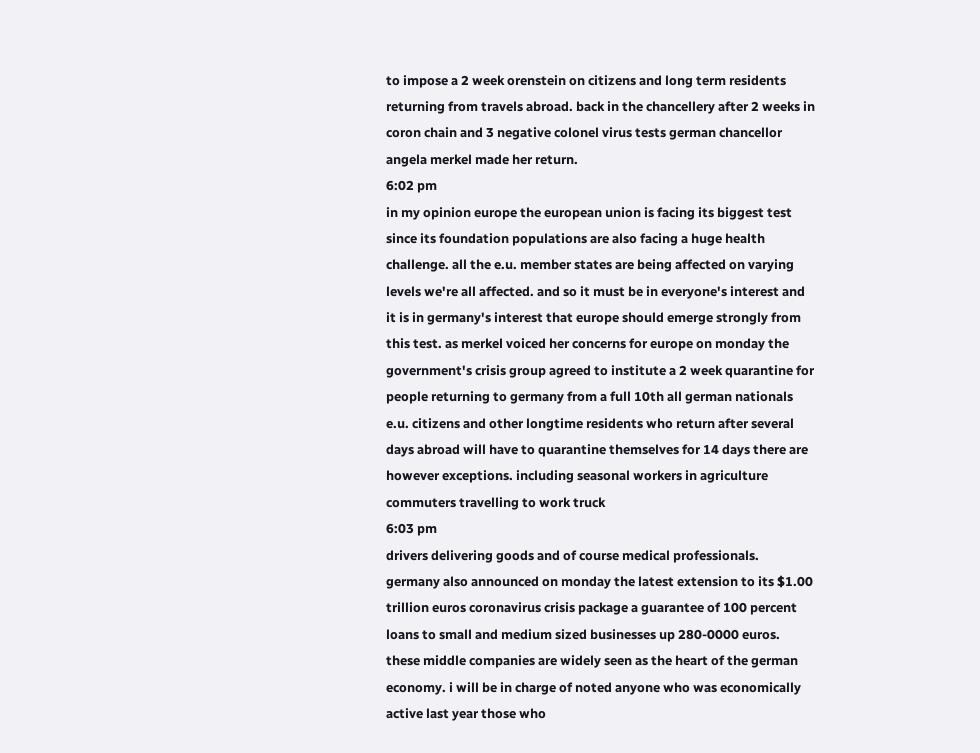to impose a 2 week orenstein on citizens and long term residents returning from travels abroad. back in the chancellery after 2 weeks in coron chain and 3 negative colonel virus tests german chancellor angela merkel made her return.
6:02 pm
in my opinion europe the european union is facing its biggest test since its foundation populations are also facing a huge health challenge. all the e.u. member states are being affected on varying levels we're all affected. and so it must be in everyone's interest and it is in germany's interest that europe should emerge strongly from this test. as merkel voiced her concerns for europe on monday the government's crisis group agreed to institute a 2 week quarantine for people returning to germany from a full 10th all german nationals e.u. citizens and other longtime residents who return after several days abroad will have to quarantine themselves for 14 days there are however exceptions. including seasonal workers in agriculture commuters travelling to work truck
6:03 pm
drivers delivering goods and of course medical professionals. germany also announced on monday the latest extension to its $1.00 trillion euros coronavirus crisis package a guarantee of 100 percent loans to small and medium sized businesses up 280-0000 euros. these middle companies are widely seen as the heart of the german economy. i will be in charge of noted anyone who was economically active last year those who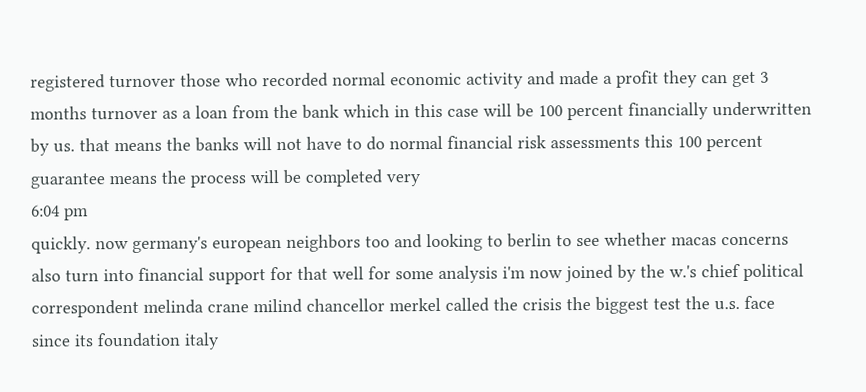registered turnover those who recorded normal economic activity and made a profit they can get 3 months turnover as a loan from the bank which in this case will be 100 percent financially underwritten by us. that means the banks will not have to do normal financial risk assessments this 100 percent guarantee means the process will be completed very
6:04 pm
quickly. now germany's european neighbors too and looking to berlin to see whether macas concerns also turn into financial support for that well for some analysis i'm now joined by the w.'s chief political correspondent melinda crane milind chancellor merkel called the crisis the biggest test the u.s. face since its foundation italy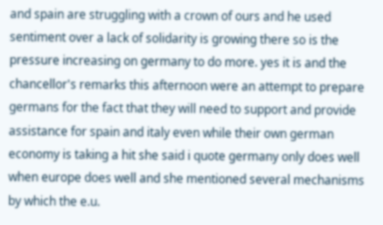and spain are struggling with a crown of ours and he used sentiment over a lack of solidarity is growing there so is the pressure increasing on germany to do more. yes it is and the chancellor's remarks this afternoon were an attempt to prepare germans for the fact that they will need to support and provide assistance for spain and italy even while their own german economy is taking a hit she said i quote germany only does well when europe does well and she mentioned several mechanisms by which the e.u.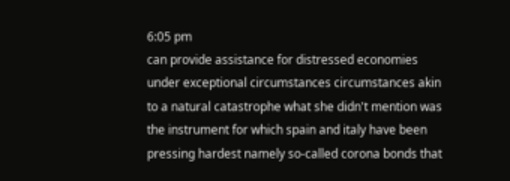6:05 pm
can provide assistance for distressed economies under exceptional circumstances circumstances akin to a natural catastrophe what she didn't mention was the instrument for which spain and italy have been pressing hardest namely so-called corona bonds that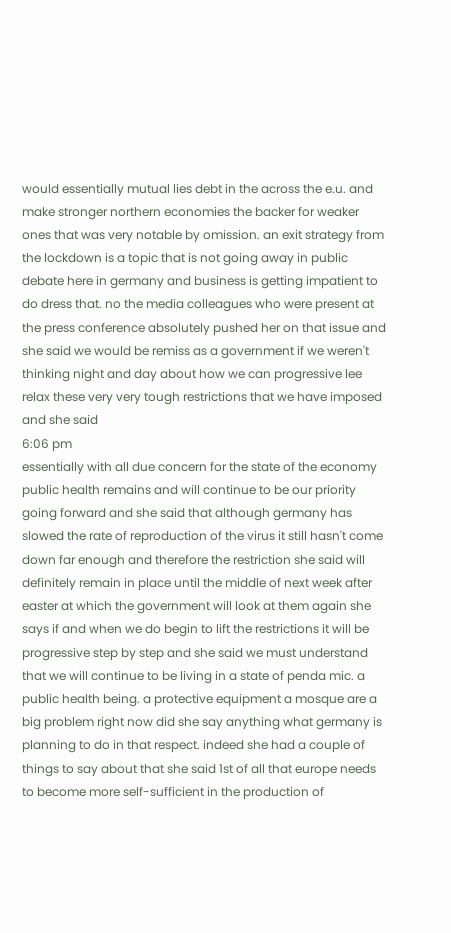would essentially mutual lies debt in the across the e.u. and make stronger northern economies the backer for weaker ones that was very notable by omission. an exit strategy from the lockdown is a topic that is not going away in public debate here in germany and business is getting impatient to do dress that. no the media colleagues who were present at the press conference absolutely pushed her on that issue and she said we would be remiss as a government if we weren't thinking night and day about how we can progressive lee relax these very very tough restrictions that we have imposed and she said
6:06 pm
essentially with all due concern for the state of the economy public health remains and will continue to be our priority going forward and she said that although germany has slowed the rate of reproduction of the virus it still hasn't come down far enough and therefore the restriction she said will definitely remain in place until the middle of next week after easter at which the government will look at them again she says if and when we do begin to lift the restrictions it will be progressive step by step and she said we must understand that we will continue to be living in a state of penda mic. a public health being. a protective equipment a mosque are a big problem right now did she say anything what germany is planning to do in that respect. indeed she had a couple of things to say about that she said 1st of all that europe needs to become more self-sufficient in the production of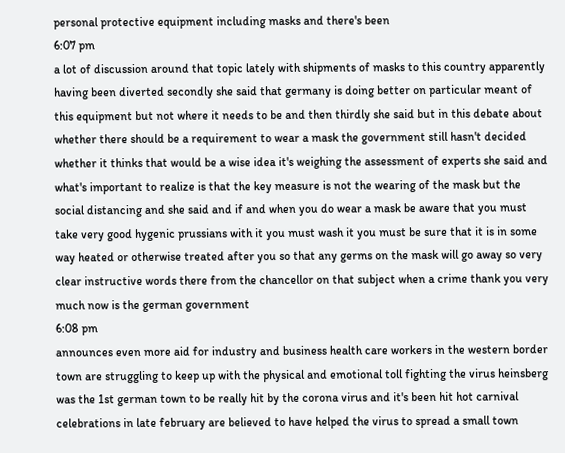personal protective equipment including masks and there's been
6:07 pm
a lot of discussion around that topic lately with shipments of masks to this country apparently having been diverted secondly she said that germany is doing better on particular meant of this equipment but not where it needs to be and then thirdly she said but in this debate about whether there should be a requirement to wear a mask the government still hasn't decided whether it thinks that would be a wise idea it's weighing the assessment of experts she said and what's important to realize is that the key measure is not the wearing of the mask but the social distancing and she said and if and when you do wear a mask be aware that you must take very good hygenic prussians with it you must wash it you must be sure that it is in some way heated or otherwise treated after you so that any germs on the mask will go away so very clear instructive words there from the chancellor on that subject when a crime thank you very much now is the german government
6:08 pm
announces even more aid for industry and business health care workers in the western border town are struggling to keep up with the physical and emotional toll fighting the virus heinsberg was the 1st german town to be really hit by the corona virus and it's been hit hot carnival celebrations in late february are believed to have helped the virus to spread a small town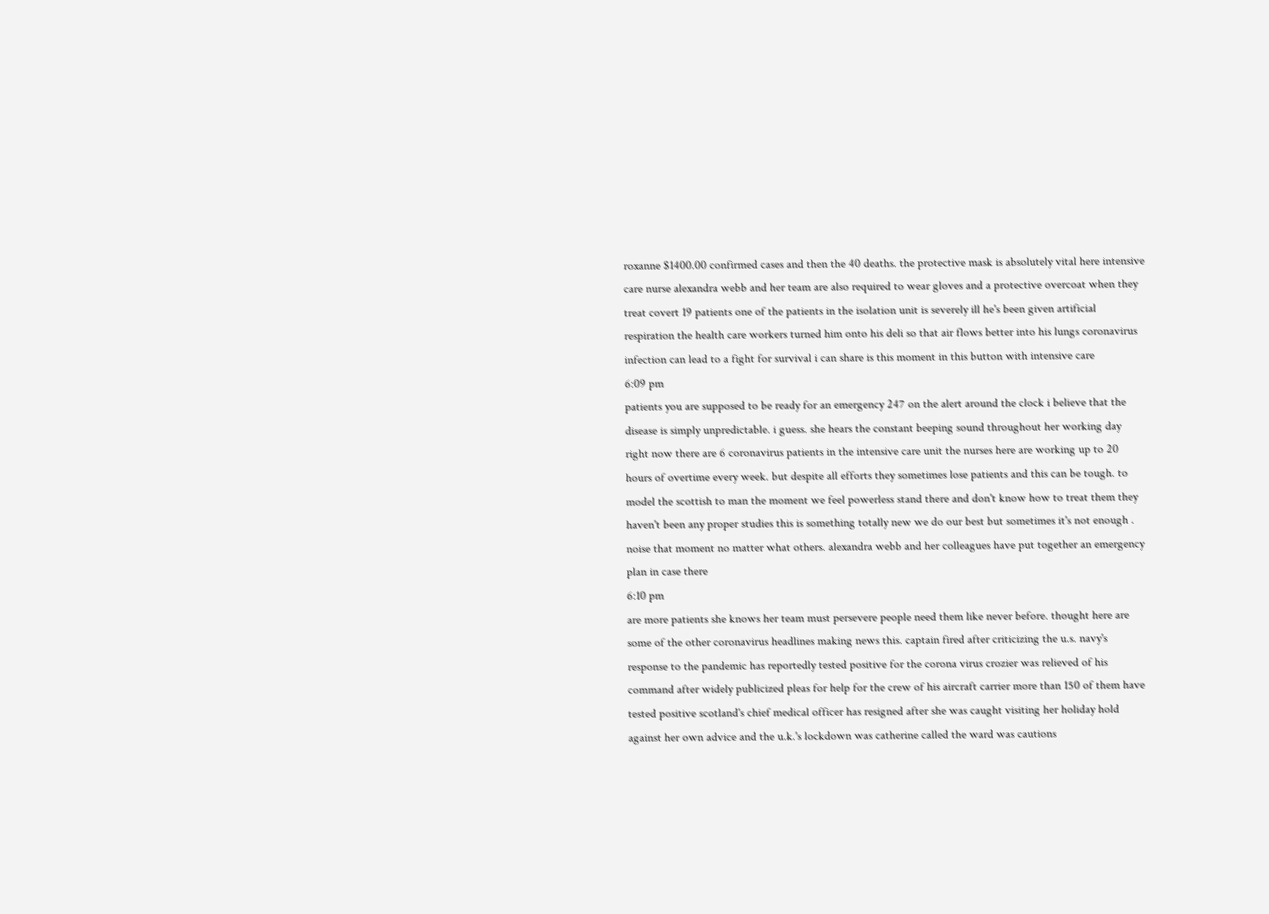roxanne $1400.00 confirmed cases and then the 40 deaths. the protective mask is absolutely vital here intensive care nurse alexandra webb and her team are also required to wear gloves and a protective overcoat when they treat covert 19 patients one of the patients in the isolation unit is severely ill he's been given artificial respiration the health care workers turned him onto his deli so that air flows better into his lungs coronavirus infection can lead to a fight for survival i can share is this moment in this button with intensive care
6:09 pm
patients you are supposed to be ready for an emergency 247 on the alert around the clock i believe that the disease is simply unpredictable. i guess. she hears the constant beeping sound throughout her working day right now there are 6 coronavirus patients in the intensive care unit the nurses here are working up to 20 hours of overtime every week. but despite all efforts they sometimes lose patients and this can be tough. to model the scottish to man the moment we feel powerless stand there and don't know how to treat them they haven't been any proper studies this is something totally new we do our best but sometimes it's not enough . noise that moment no matter what others. alexandra webb and her colleagues have put together an emergency plan in case there
6:10 pm
are more patients she knows her team must persevere people need them like never before. thought here are some of the other coronavirus headlines making news this. captain fired after criticizing the u.s. navy's response to the pandemic has reportedly tested positive for the corona virus crozier was relieved of his command after widely publicized pleas for help for the crew of his aircraft carrier more than 150 of them have tested positive scotland's chief medical officer has resigned after she was caught visiting her holiday hold against her own advice and the u.k.'s lockdown was catherine called the ward was cautions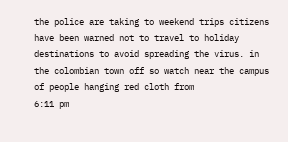the police are taking to weekend trips citizens have been warned not to travel to holiday destinations to avoid spreading the virus. in the colombian town off so watch near the campus of people hanging red cloth from
6:11 pm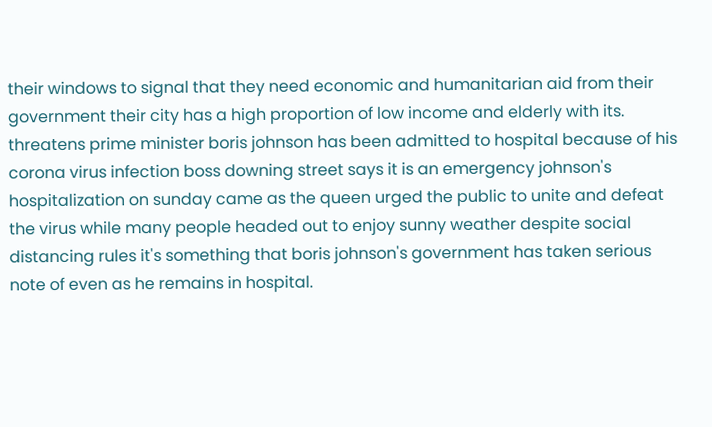their windows to signal that they need economic and humanitarian aid from their government their city has a high proportion of low income and elderly with its. threatens prime minister boris johnson has been admitted to hospital because of his corona virus infection boss downing street says it is an emergency johnson's hospitalization on sunday came as the queen urged the public to unite and defeat the virus while many people headed out to enjoy sunny weather despite social distancing rules it's something that boris johnson's government has taken serious note of even as he remains in hospital.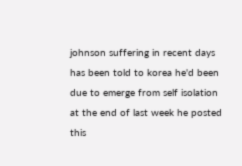johnson suffering in recent days has been told to korea he'd been due to emerge from self isolation at the end of last week he posted this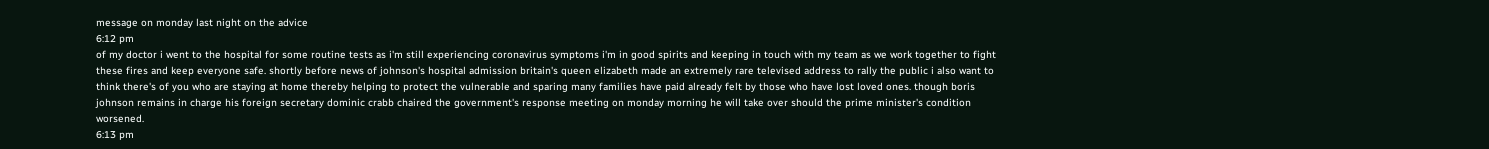message on monday last night on the advice
6:12 pm
of my doctor i went to the hospital for some routine tests as i'm still experiencing coronavirus symptoms i'm in good spirits and keeping in touch with my team as we work together to fight these fires and keep everyone safe. shortly before news of johnson's hospital admission britain's queen elizabeth made an extremely rare televised address to rally the public i also want to think there's of you who are staying at home thereby helping to protect the vulnerable and sparing many families have paid already felt by those who have lost loved ones. though boris johnson remains in charge his foreign secretary dominic crabb chaired the government's response meeting on monday morning he will take over should the prime minister's condition worsened.
6:13 pm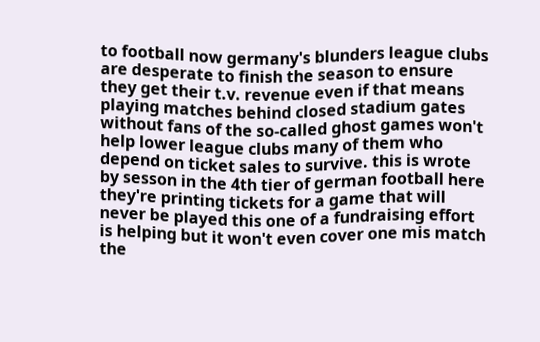to football now germany's blunders league clubs are desperate to finish the season to ensure they get their t.v. revenue even if that means playing matches behind closed stadium gates without fans of the so-called ghost games won't help lower league clubs many of them who depend on ticket sales to survive. this is wrote by sesson in the 4th tier of german football here they're printing tickets for a game that will never be played this one of a fundraising effort is helping but it won't even cover one mis match the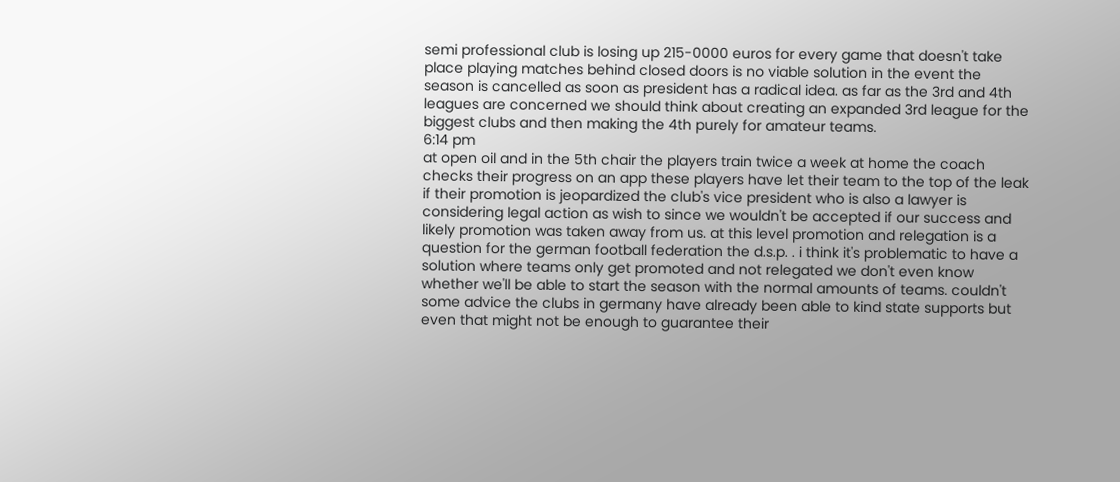semi professional club is losing up 215-0000 euros for every game that doesn't take place playing matches behind closed doors is no viable solution in the event the season is cancelled as soon as president has a radical idea. as far as the 3rd and 4th leagues are concerned we should think about creating an expanded 3rd league for the biggest clubs and then making the 4th purely for amateur teams.
6:14 pm
at open oil and in the 5th chair the players train twice a week at home the coach checks their progress on an app these players have let their team to the top of the leak if their promotion is jeopardized the club's vice president who is also a lawyer is considering legal action as wish to since we wouldn't be accepted if our success and likely promotion was taken away from us. at this level promotion and relegation is a question for the german football federation the d.s.p. . i think it's problematic to have a solution where teams only get promoted and not relegated we don't even know whether we'll be able to start the season with the normal amounts of teams. couldn't some advice the clubs in germany have already been able to kind state supports but even that might not be enough to guarantee their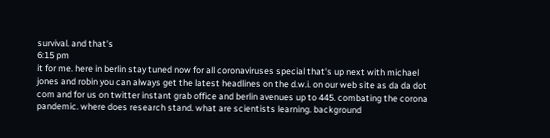survival. and that's
6:15 pm
it for me. here in berlin stay tuned now for all coronaviruses special that's up next with michael jones and robin you can always get the latest headlines on the d.w.i. on our web site as da da dot com and for us on twitter instant grab office and berlin avenues up to 445. combating the corona pandemic. where does research stand. what are scientists learning. background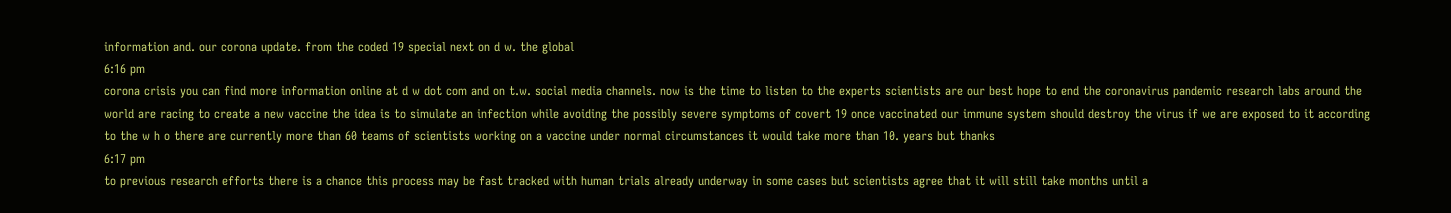information and. our corona update. from the coded 19 special next on d w. the global
6:16 pm
corona crisis you can find more information online at d w dot com and on t.w. social media channels. now is the time to listen to the experts scientists are our best hope to end the coronavirus pandemic research labs around the world are racing to create a new vaccine the idea is to simulate an infection while avoiding the possibly severe symptoms of covert 19 once vaccinated our immune system should destroy the virus if we are exposed to it according to the w h o there are currently more than 60 teams of scientists working on a vaccine under normal circumstances it would take more than 10. years but thanks
6:17 pm
to previous research efforts there is a chance this process may be fast tracked with human trials already underway in some cases but scientists agree that it will still take months until a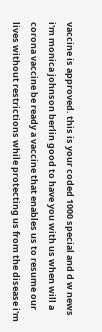vaccine is approved. this is your coded 1000 special and d w news i'm monica johnson berlin good to have you with us when will a corona vaccine be ready a vaccine that enables us to resume our lives without restrictions while protecting us from the disease i'm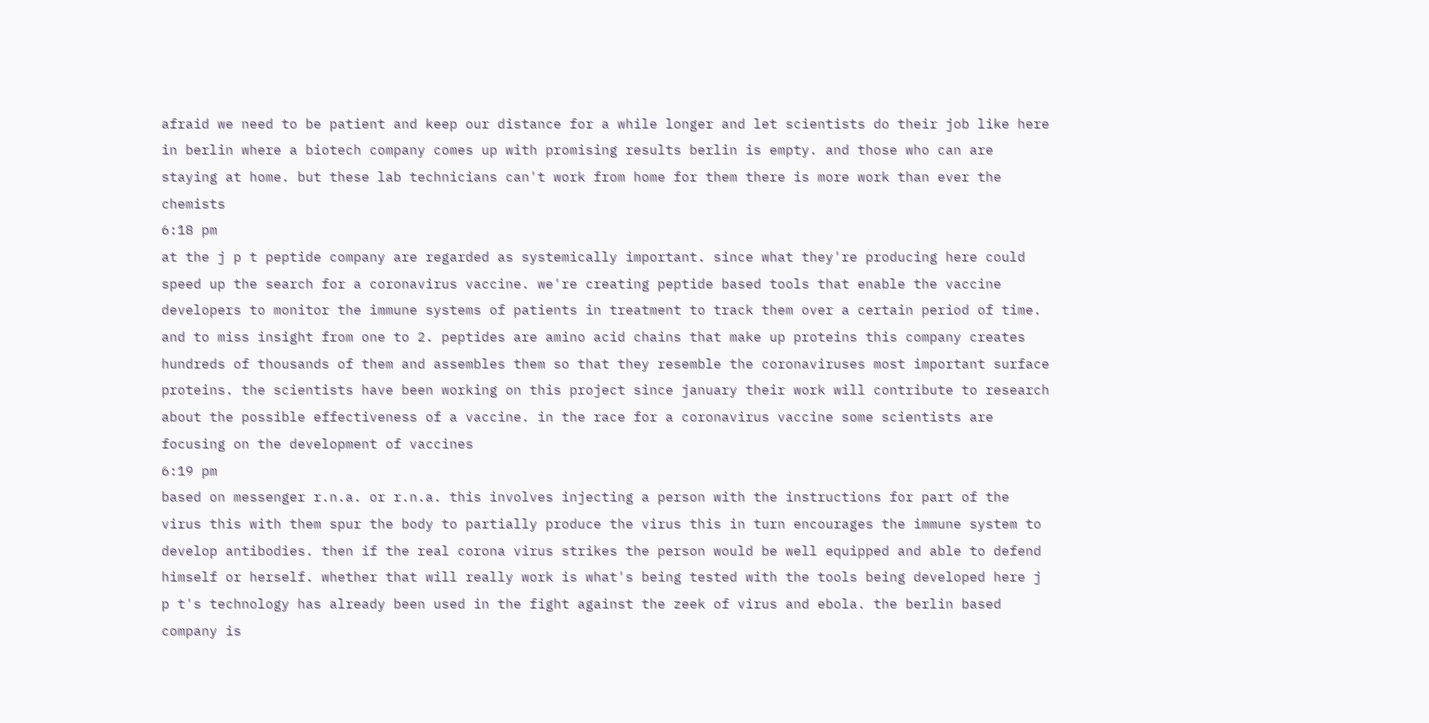afraid we need to be patient and keep our distance for a while longer and let scientists do their job like here in berlin where a biotech company comes up with promising results berlin is empty. and those who can are staying at home. but these lab technicians can't work from home for them there is more work than ever the chemists
6:18 pm
at the j p t peptide company are regarded as systemically important. since what they're producing here could speed up the search for a coronavirus vaccine. we're creating peptide based tools that enable the vaccine developers to monitor the immune systems of patients in treatment to track them over a certain period of time. and to miss insight from one to 2. peptides are amino acid chains that make up proteins this company creates hundreds of thousands of them and assembles them so that they resemble the coronaviruses most important surface proteins. the scientists have been working on this project since january their work will contribute to research about the possible effectiveness of a vaccine. in the race for a coronavirus vaccine some scientists are focusing on the development of vaccines
6:19 pm
based on messenger r.n.a. or r.n.a. this involves injecting a person with the instructions for part of the virus this with them spur the body to partially produce the virus this in turn encourages the immune system to develop antibodies. then if the real corona virus strikes the person would be well equipped and able to defend himself or herself. whether that will really work is what's being tested with the tools being developed here j p t's technology has already been used in the fight against the zeek of virus and ebola. the berlin based company is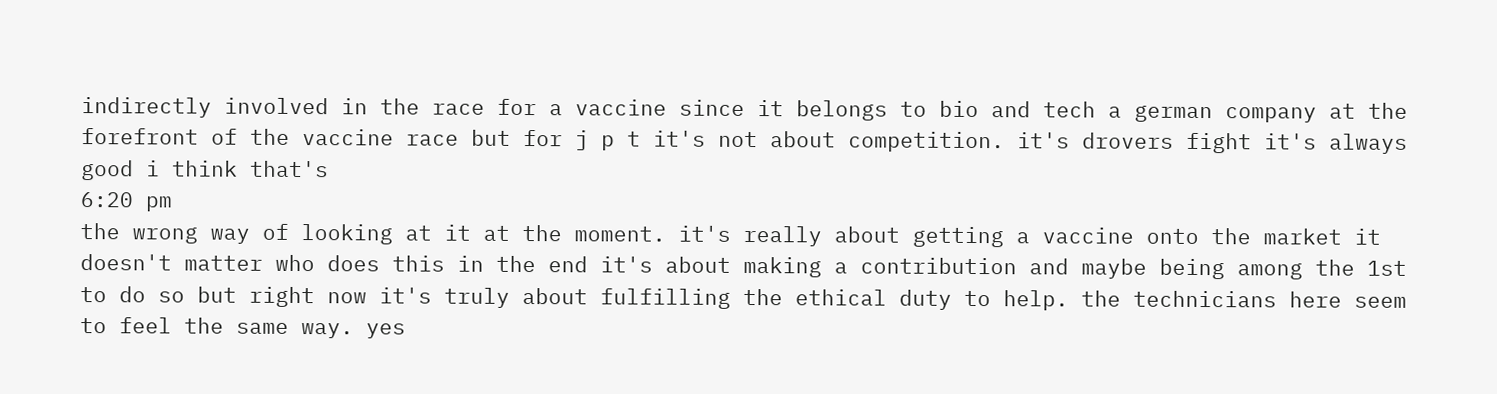indirectly involved in the race for a vaccine since it belongs to bio and tech a german company at the forefront of the vaccine race but for j p t it's not about competition. it's drovers fight it's always good i think that's
6:20 pm
the wrong way of looking at it at the moment. it's really about getting a vaccine onto the market it doesn't matter who does this in the end it's about making a contribution and maybe being among the 1st to do so but right now it's truly about fulfilling the ethical duty to help. the technicians here seem to feel the same way. yes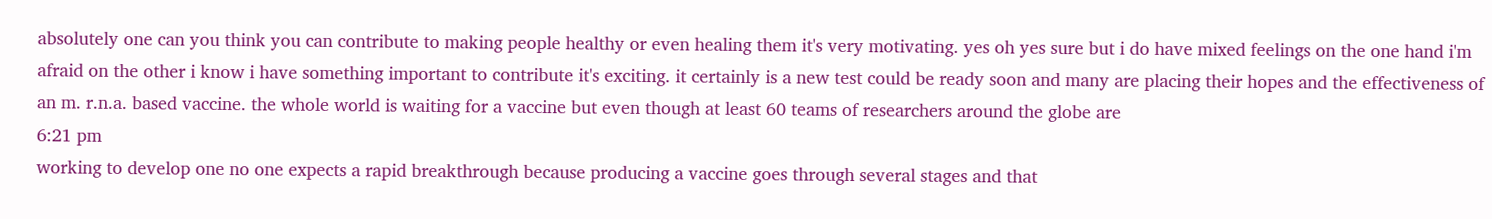absolutely one can you think you can contribute to making people healthy or even healing them it's very motivating. yes oh yes sure but i do have mixed feelings on the one hand i'm afraid on the other i know i have something important to contribute it's exciting. it certainly is a new test could be ready soon and many are placing their hopes and the effectiveness of an m. r.n.a. based vaccine. the whole world is waiting for a vaccine but even though at least 60 teams of researchers around the globe are
6:21 pm
working to develop one no one expects a rapid breakthrough because producing a vaccine goes through several stages and that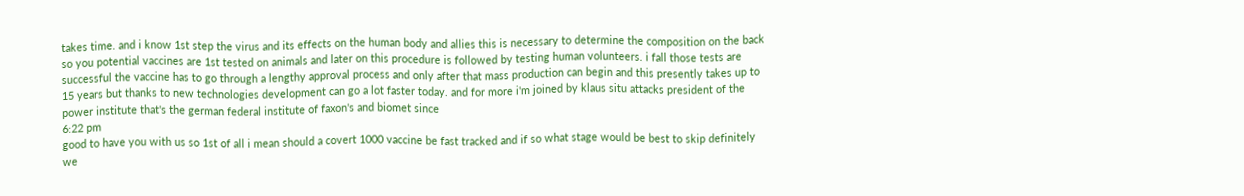takes time. and i know 1st step the virus and its effects on the human body and allies this is necessary to determine the composition on the back so you potential vaccines are 1st tested on animals and later on this procedure is followed by testing human volunteers. i fall those tests are successful the vaccine has to go through a lengthy approval process and only after that mass production can begin and this presently takes up to 15 years but thanks to new technologies development can go a lot faster today. and for more i'm joined by klaus situ attacks president of the power institute that's the german federal institute of faxon's and biomet since
6:22 pm
good to have you with us so 1st of all i mean should a covert 1000 vaccine be fast tracked and if so what stage would be best to skip definitely we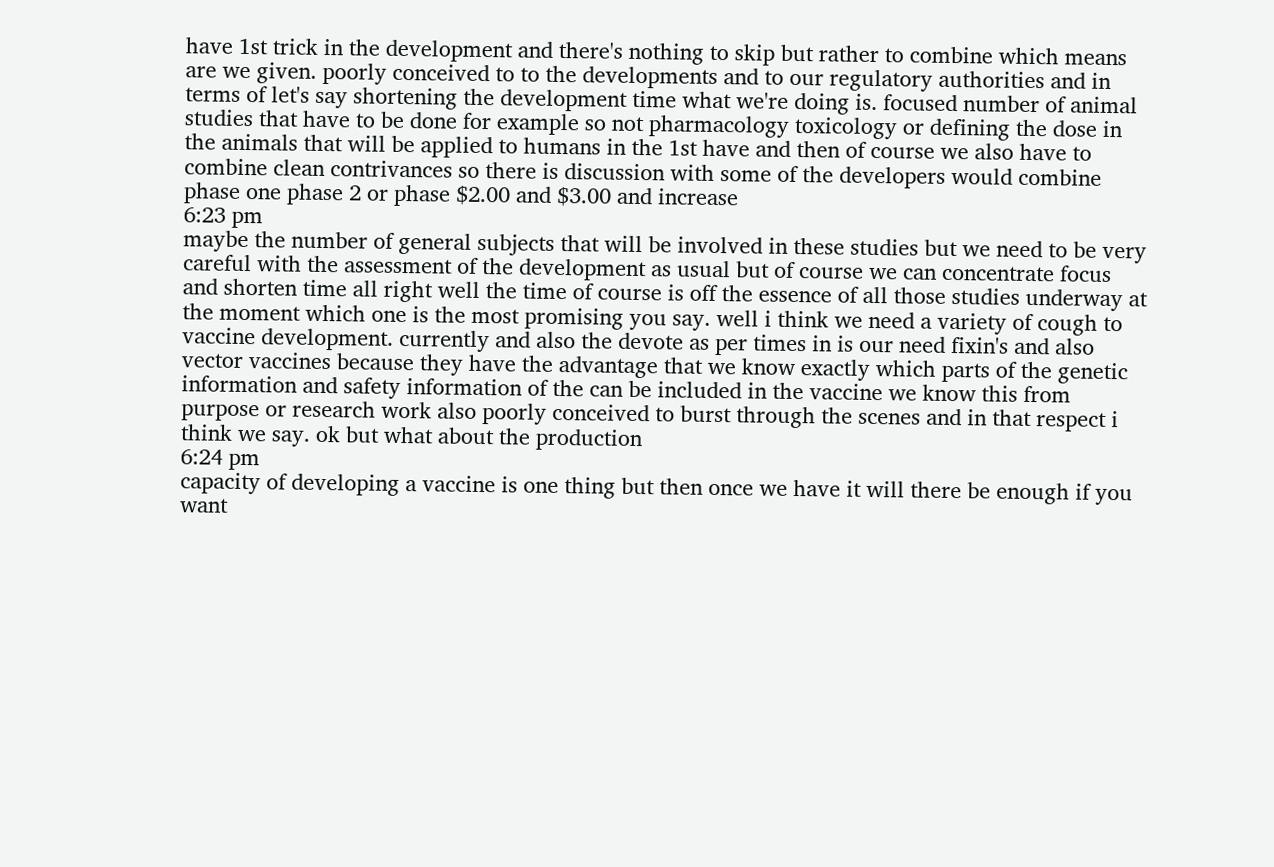have 1st trick in the development and there's nothing to skip but rather to combine which means are we given. poorly conceived to to the developments and to our regulatory authorities and in terms of let's say shortening the development time what we're doing is. focused number of animal studies that have to be done for example so not pharmacology toxicology or defining the dose in the animals that will be applied to humans in the 1st have and then of course we also have to combine clean contrivances so there is discussion with some of the developers would combine phase one phase 2 or phase $2.00 and $3.00 and increase
6:23 pm
maybe the number of general subjects that will be involved in these studies but we need to be very careful with the assessment of the development as usual but of course we can concentrate focus and shorten time all right well the time of course is off the essence of all those studies underway at the moment which one is the most promising you say. well i think we need a variety of cough to vaccine development. currently and also the devote as per times in is our need fixin's and also vector vaccines because they have the advantage that we know exactly which parts of the genetic information and safety information of the can be included in the vaccine we know this from purpose or research work also poorly conceived to burst through the scenes and in that respect i think we say. ok but what about the production
6:24 pm
capacity of developing a vaccine is one thing but then once we have it will there be enough if you want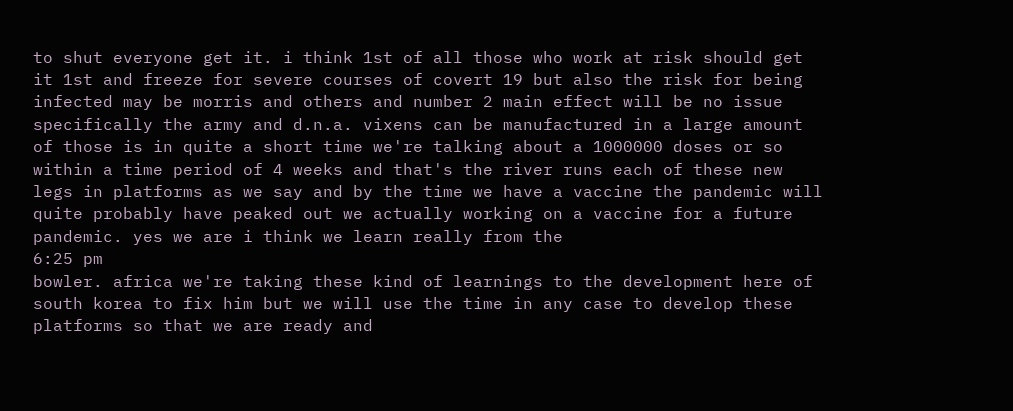to shut everyone get it. i think 1st of all those who work at risk should get it 1st and freeze for severe courses of covert 19 but also the risk for being infected may be morris and others and number 2 main effect will be no issue specifically the army and d.n.a. vixens can be manufactured in a large amount of those is in quite a short time we're talking about a 1000000 doses or so within a time period of 4 weeks and that's the river runs each of these new legs in platforms as we say and by the time we have a vaccine the pandemic will quite probably have peaked out we actually working on a vaccine for a future pandemic. yes we are i think we learn really from the
6:25 pm
bowler. africa we're taking these kind of learnings to the development here of south korea to fix him but we will use the time in any case to develop these platforms so that we are ready and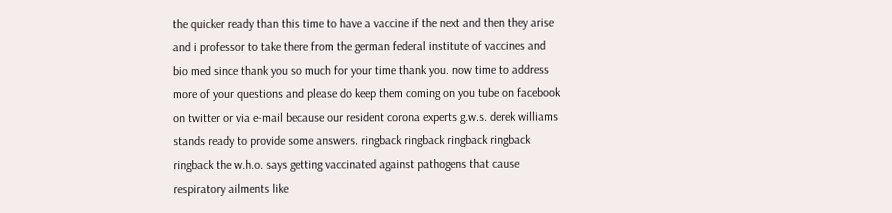the quicker ready than this time to have a vaccine if the next and then they arise and i professor to take there from the german federal institute of vaccines and bio med since thank you so much for your time thank you. now time to address more of your questions and please do keep them coming on you tube on facebook on twitter or via e-mail because our resident corona experts g.w.s. derek williams stands ready to provide some answers. ringback ringback ringback ringback ringback the w.h.o. says getting vaccinated against pathogens that cause respiratory ailments like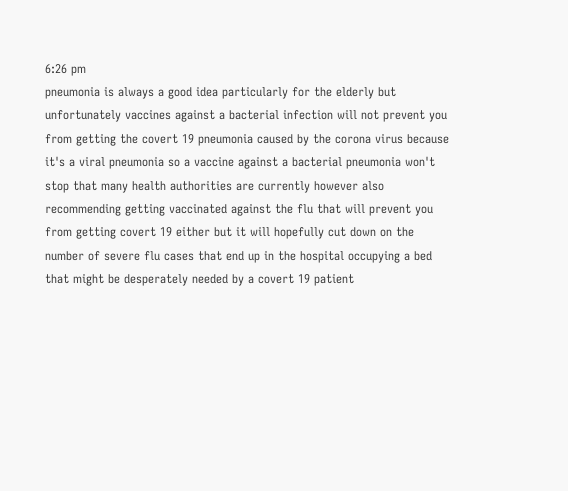6:26 pm
pneumonia is always a good idea particularly for the elderly but unfortunately vaccines against a bacterial infection will not prevent you from getting the covert 19 pneumonia caused by the corona virus because it's a viral pneumonia so a vaccine against a bacterial pneumonia won't stop that many health authorities are currently however also recommending getting vaccinated against the flu that will prevent you from getting covert 19 either but it will hopefully cut down on the number of severe flu cases that end up in the hospital occupying a bed that might be desperately needed by a covert 19 patient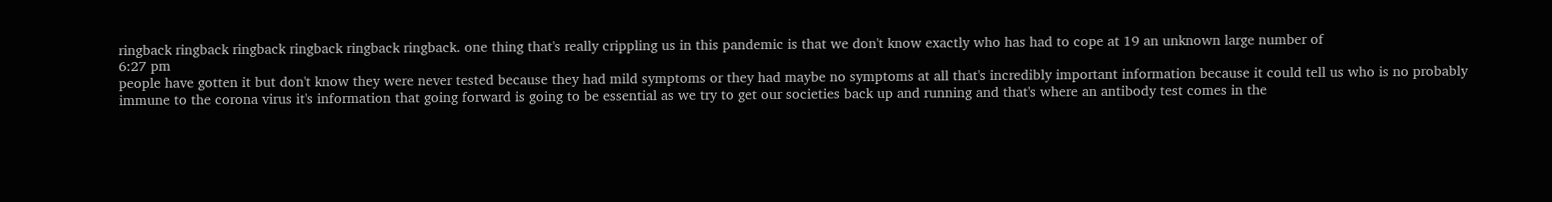ringback ringback ringback ringback ringback ringback. one thing that's really crippling us in this pandemic is that we don't know exactly who has had to cope at 19 an unknown large number of
6:27 pm
people have gotten it but don't know they were never tested because they had mild symptoms or they had maybe no symptoms at all that's incredibly important information because it could tell us who is no probably immune to the corona virus it's information that going forward is going to be essential as we try to get our societies back up and running and that's where an antibody test comes in the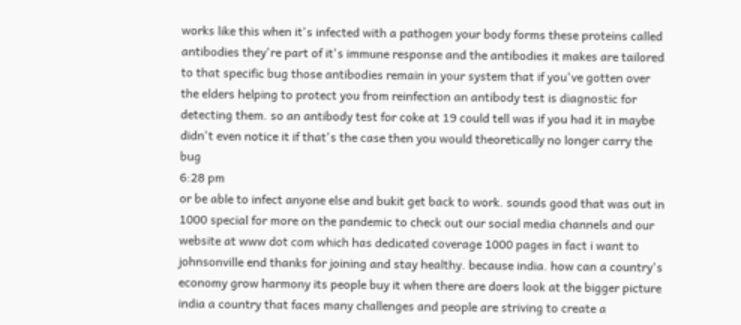works like this when it's infected with a pathogen your body forms these proteins called antibodies they're part of it's immune response and the antibodies it makes are tailored to that specific bug those antibodies remain in your system that if you've gotten over the elders helping to protect you from reinfection an antibody test is diagnostic for detecting them. so an antibody test for coke at 19 could tell was if you had it in maybe didn't even notice it if that's the case then you would theoretically no longer carry the bug
6:28 pm
or be able to infect anyone else and bukit get back to work. sounds good that was out in 1000 special for more on the pandemic to check out our social media channels and our website at www dot com which has dedicated coverage 1000 pages in fact i want to johnsonville end thanks for joining and stay healthy. because india. how can a country's economy grow harmony its people buy it when there are doers look at the bigger picture india a country that faces many challenges and people are striving to create a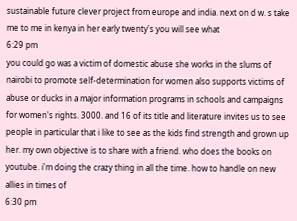sustainable future clever project from europe and india. next on d w. s take me to me in kenya in her early twenty's you will see what
6:29 pm
you could go was a victim of domestic abuse she works in the slums of nairobi to promote self-determination for women also supports victims of abuse or ducks in a major information programs in schools and campaigns for women's rights. 3000. and 16 of its title and literature invites us to see people in particular that i like to see as the kids find strength and grown up her. my own objective is to share with a friend. who does the books on youtube. i'm doing the crazy thing in all the time. how to handle on new allies in times of
6:30 pm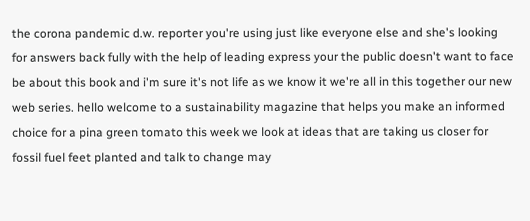the corona pandemic d.w. reporter you're using just like everyone else and she's looking for answers back fully with the help of leading express your the public doesn't want to face be about this book and i'm sure it's not life as we know it we're all in this together our new web series. hello welcome to a sustainability magazine that helps you make an informed choice for a pina green tomato this week we look at ideas that are taking us closer for fossil fuel feet planted and talk to change may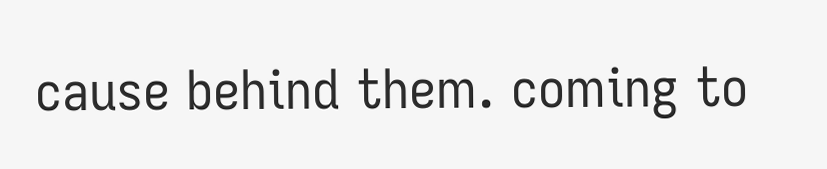cause behind them. coming to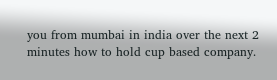you from mumbai in india over the next 2 minutes how to hold cup based company.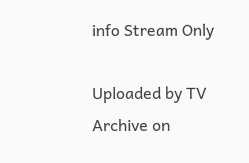info Stream Only

Uploaded by TV Archive on